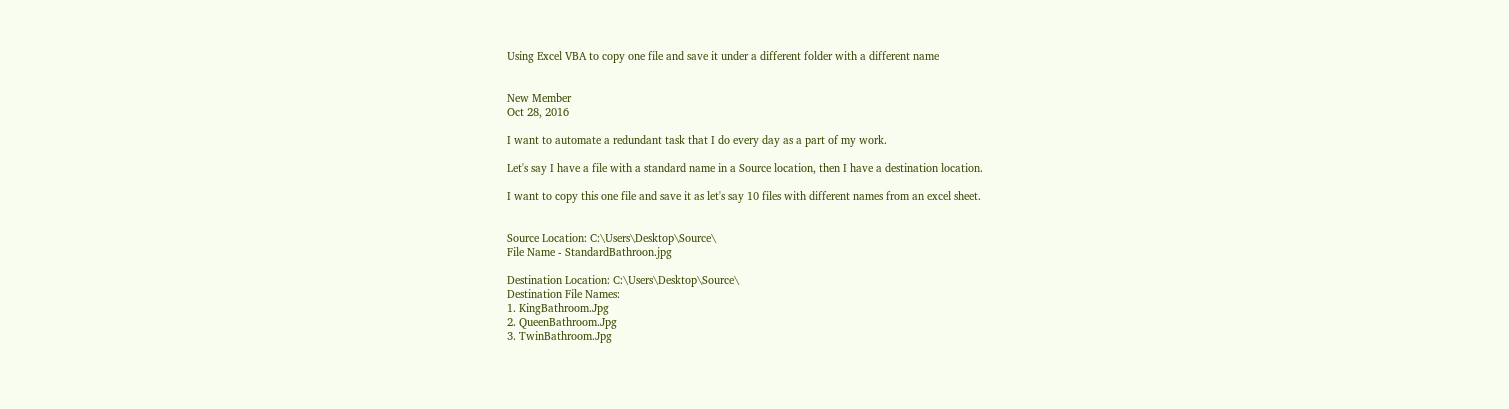Using Excel VBA to copy one file and save it under a different folder with a different name


New Member
Oct 28, 2016

I want to automate a redundant task that I do every day as a part of my work.

Let's say I have a file with a standard name in a Source location, then I have a destination location.

I want to copy this one file and save it as let's say 10 files with different names from an excel sheet.


Source Location: C:\Users\Desktop\Source\
File Name - StandardBathroon.jpg

Destination Location: C:\Users\Desktop\Source\
Destination File Names:
1. KingBathroom.Jpg
2. QueenBathroom.Jpg
3. TwinBathroom.Jpg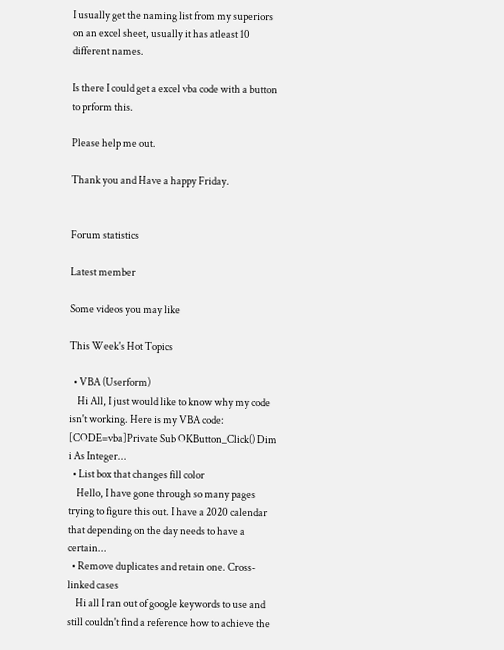I usually get the naming list from my superiors on an excel sheet, usually it has atleast 10 different names.

Is there I could get a excel vba code with a button to prform this.

Please help me out.

Thank you and Have a happy Friday.


Forum statistics

Latest member

Some videos you may like

This Week's Hot Topics

  • VBA (Userform)
    Hi All, I just would like to know why my code isn't working. Here is my VBA code: [CODE=vba]Private Sub OKButton_Click() Dim i As Integer...
  • List box that changes fill color
    Hello, I have gone through so many pages trying to figure this out. I have a 2020 calendar that depending on the day needs to have a certain...
  • Remove duplicates and retain one. Cross-linked cases
    Hi all I ran out of google keywords to use and still couldn't find a reference how to achieve the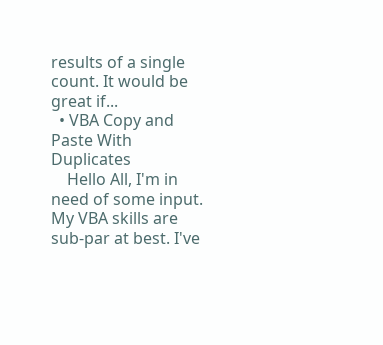results of a single count. It would be great if...
  • VBA Copy and Paste With Duplicates
    Hello All, I'm in need of some input. My VBA skills are sub-par at best. I've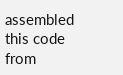assembled this code from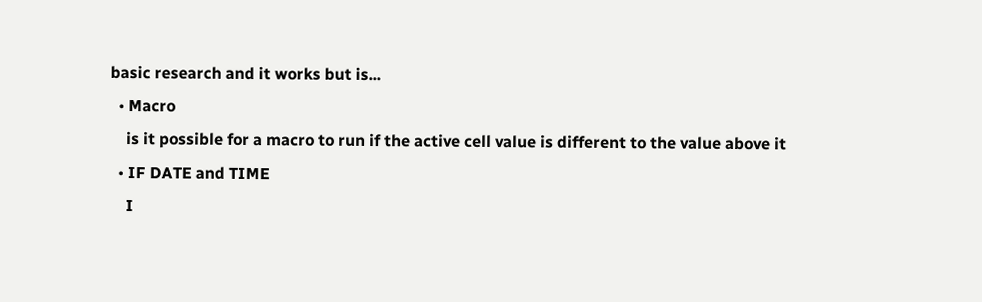basic research and it works but is...
  • Macro
    is it possible for a macro to run if the active cell value is different to the value above it
  • IF DATE and TIME
    I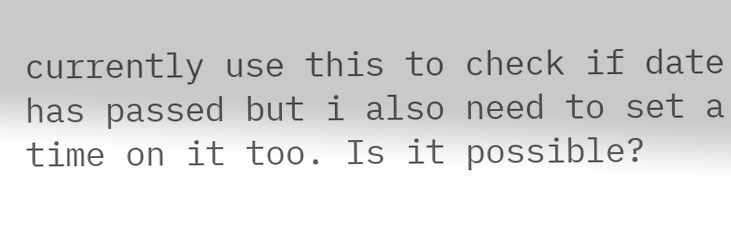currently use this to check if date has passed but i also need to set a time on it too. Is it possible?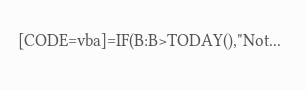[CODE=vba]=IF(B:B>TODAY(),"Not...